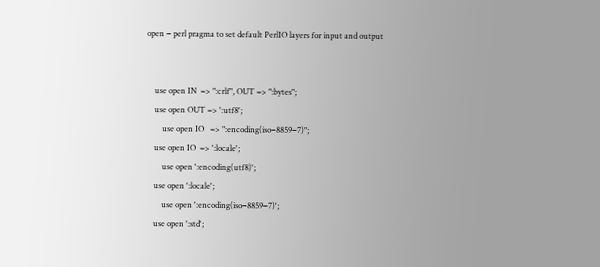open − perl pragma to set default PerlIO layers for input and output


    use open IN  => ":crlf", OUT => ":bytes";
    use open OUT => ':utf8';
        use open IO   => ":encoding(iso−8859−7)";
    use open IO  => ':locale';
        use open ':encoding(utf8)';
    use open ':locale';
        use open ':encoding(iso−8859−7)';
    use open ':std';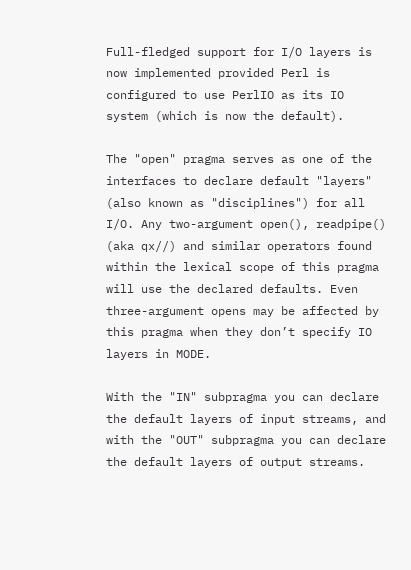Full-fledged support for I/O layers is now implemented provided Perl is configured to use PerlIO as its IO system (which is now the default).

The "open" pragma serves as one of the interfaces to declare default "layers" (also known as "disciplines") for all I/O. Any two-argument open(), readpipe() (aka qx//) and similar operators found within the lexical scope of this pragma will use the declared defaults. Even three-argument opens may be affected by this pragma when they don’t specify IO layers in MODE.

With the "IN" subpragma you can declare the default layers of input streams, and with the "OUT" subpragma you can declare the default layers of output streams.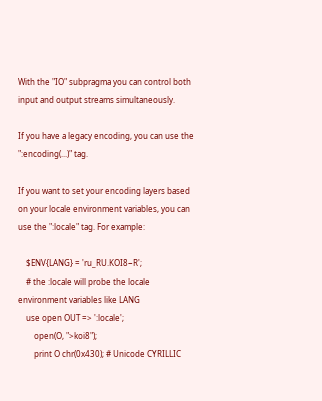With the "IO" subpragma you can control both input and output streams simultaneously.

If you have a legacy encoding, you can use the ":encoding(...)" tag.

If you want to set your encoding layers based on your locale environment variables, you can use the ":locale" tag. For example:

    $ENV{LANG} = 'ru_RU.KOI8−R';
    # the :locale will probe the locale environment variables like LANG
    use open OUT => ':locale';
        open(O, ">koi8");
        print O chr(0x430); # Unicode CYRILLIC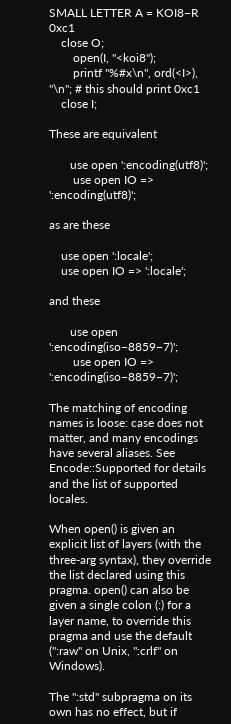SMALL LETTER A = KOI8−R 0xc1
    close O;
        open(I, "<koi8");
        printf "%#x\n", ord(<I>), "\n"; # this should print 0xc1
    close I;

These are equivalent

       use open ':encoding(utf8)';
        use open IO => ':encoding(utf8)';

as are these

    use open ':locale';
    use open IO => ':locale';

and these

       use open ':encoding(iso−8859−7)';
        use open IO => ':encoding(iso−8859−7)';

The matching of encoding names is loose: case does not matter, and many encodings have several aliases. See Encode::Supported for details and the list of supported locales.

When open() is given an explicit list of layers (with the three-arg syntax), they override the list declared using this pragma. open() can also be given a single colon (:) for a layer name, to override this pragma and use the default (":raw" on Unix, ":crlf" on Windows).

The ":std" subpragma on its own has no effect, but if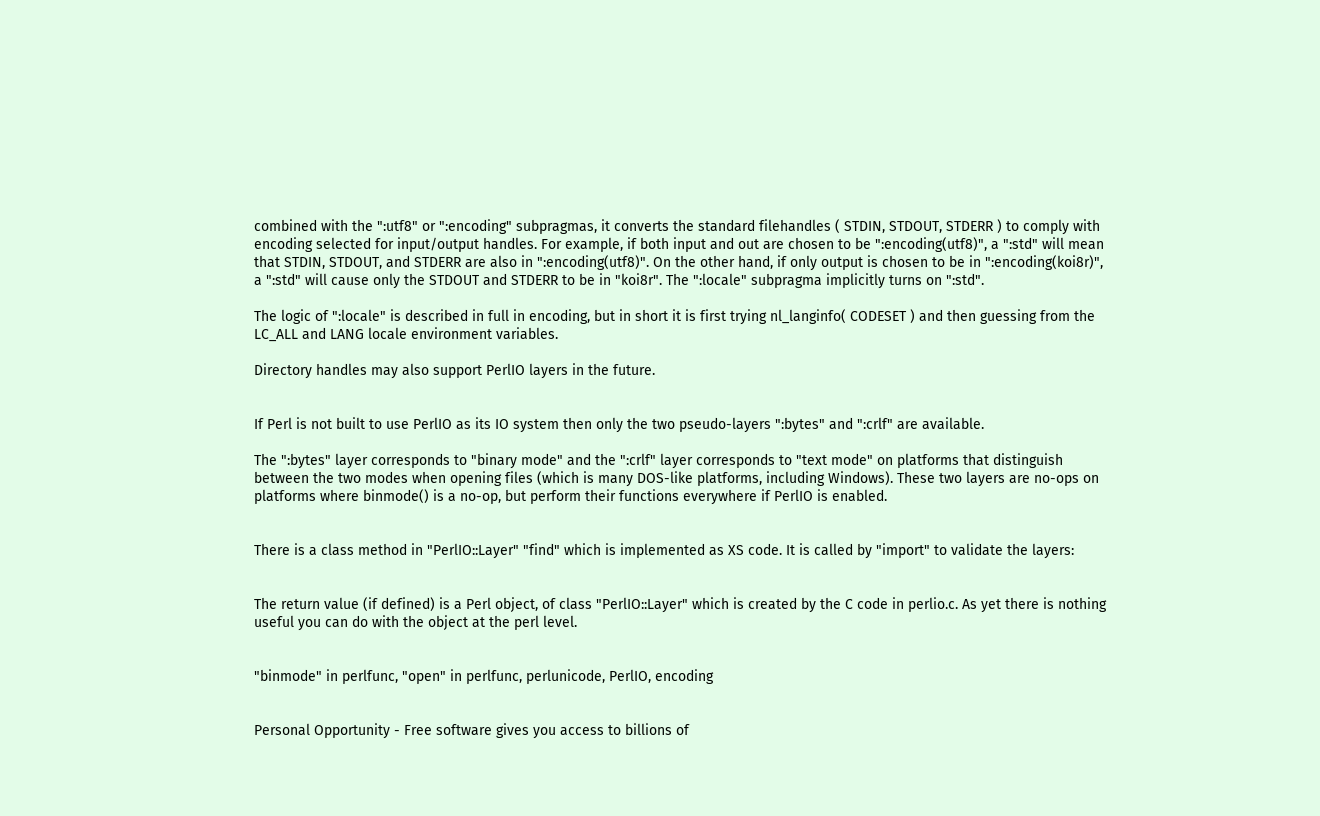combined with the ":utf8" or ":encoding" subpragmas, it converts the standard filehandles ( STDIN, STDOUT, STDERR ) to comply with encoding selected for input/output handles. For example, if both input and out are chosen to be ":encoding(utf8)", a ":std" will mean that STDIN, STDOUT, and STDERR are also in ":encoding(utf8)". On the other hand, if only output is chosen to be in ":encoding(koi8r)", a ":std" will cause only the STDOUT and STDERR to be in "koi8r". The ":locale" subpragma implicitly turns on ":std".

The logic of ":locale" is described in full in encoding, but in short it is first trying nl_langinfo( CODESET ) and then guessing from the LC_ALL and LANG locale environment variables.

Directory handles may also support PerlIO layers in the future.


If Perl is not built to use PerlIO as its IO system then only the two pseudo-layers ":bytes" and ":crlf" are available.

The ":bytes" layer corresponds to "binary mode" and the ":crlf" layer corresponds to "text mode" on platforms that distinguish between the two modes when opening files (which is many DOS-like platforms, including Windows). These two layers are no-ops on platforms where binmode() is a no-op, but perform their functions everywhere if PerlIO is enabled.


There is a class method in "PerlIO::Layer" "find" which is implemented as XS code. It is called by "import" to validate the layers:


The return value (if defined) is a Perl object, of class "PerlIO::Layer" which is created by the C code in perlio.c. As yet there is nothing useful you can do with the object at the perl level.


"binmode" in perlfunc, "open" in perlfunc, perlunicode, PerlIO, encoding


Personal Opportunity - Free software gives you access to billions of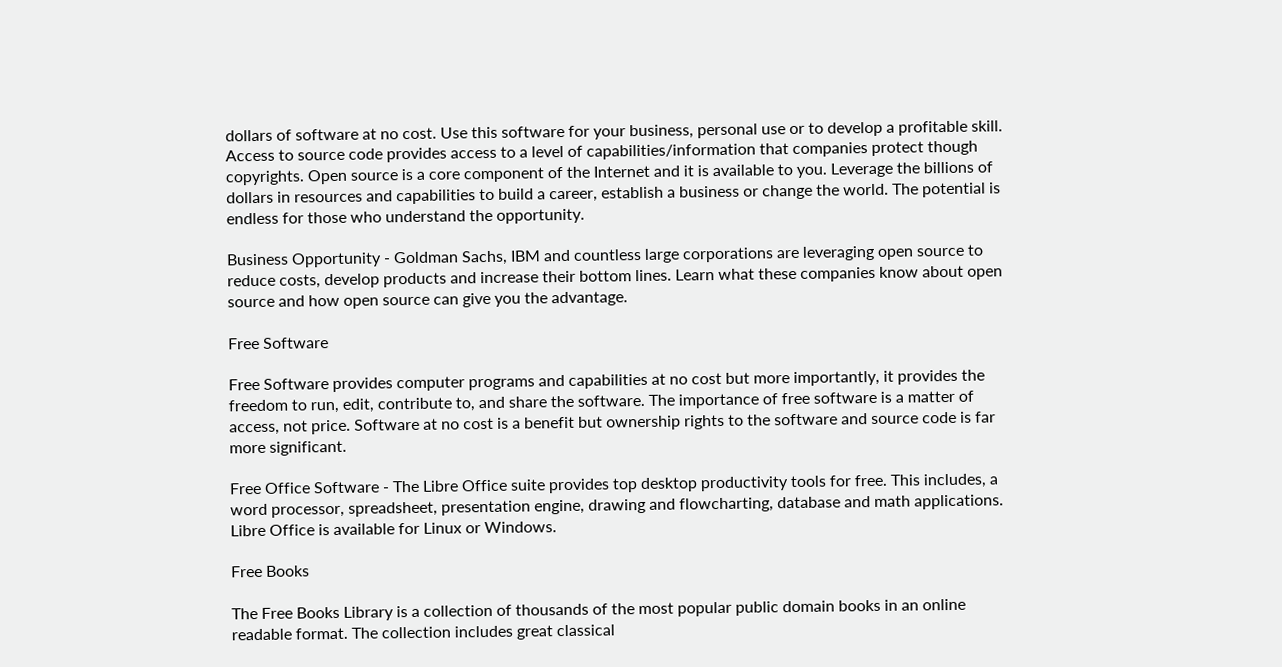dollars of software at no cost. Use this software for your business, personal use or to develop a profitable skill. Access to source code provides access to a level of capabilities/information that companies protect though copyrights. Open source is a core component of the Internet and it is available to you. Leverage the billions of dollars in resources and capabilities to build a career, establish a business or change the world. The potential is endless for those who understand the opportunity.

Business Opportunity - Goldman Sachs, IBM and countless large corporations are leveraging open source to reduce costs, develop products and increase their bottom lines. Learn what these companies know about open source and how open source can give you the advantage.

Free Software

Free Software provides computer programs and capabilities at no cost but more importantly, it provides the freedom to run, edit, contribute to, and share the software. The importance of free software is a matter of access, not price. Software at no cost is a benefit but ownership rights to the software and source code is far more significant.

Free Office Software - The Libre Office suite provides top desktop productivity tools for free. This includes, a word processor, spreadsheet, presentation engine, drawing and flowcharting, database and math applications. Libre Office is available for Linux or Windows.

Free Books

The Free Books Library is a collection of thousands of the most popular public domain books in an online readable format. The collection includes great classical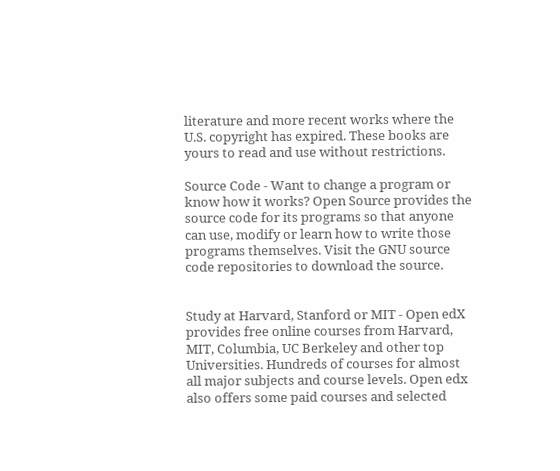literature and more recent works where the U.S. copyright has expired. These books are yours to read and use without restrictions.

Source Code - Want to change a program or know how it works? Open Source provides the source code for its programs so that anyone can use, modify or learn how to write those programs themselves. Visit the GNU source code repositories to download the source.


Study at Harvard, Stanford or MIT - Open edX provides free online courses from Harvard, MIT, Columbia, UC Berkeley and other top Universities. Hundreds of courses for almost all major subjects and course levels. Open edx also offers some paid courses and selected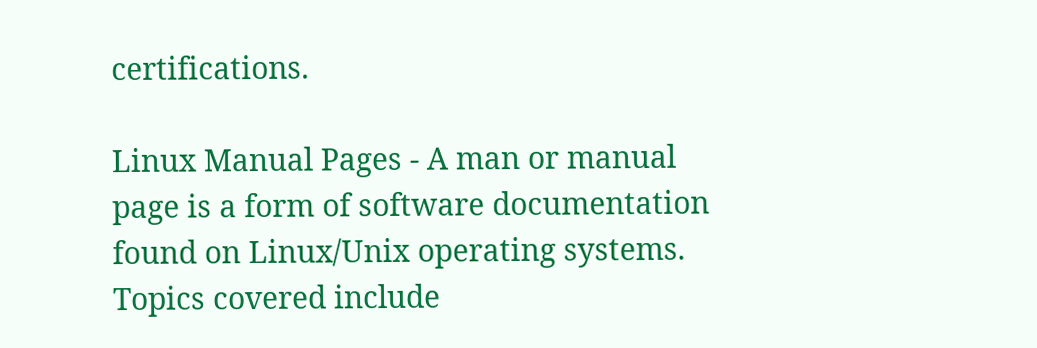certifications.

Linux Manual Pages - A man or manual page is a form of software documentation found on Linux/Unix operating systems. Topics covered include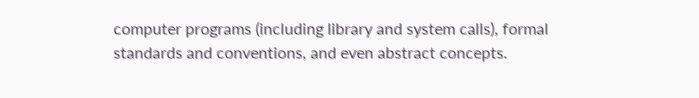computer programs (including library and system calls), formal standards and conventions, and even abstract concepts.